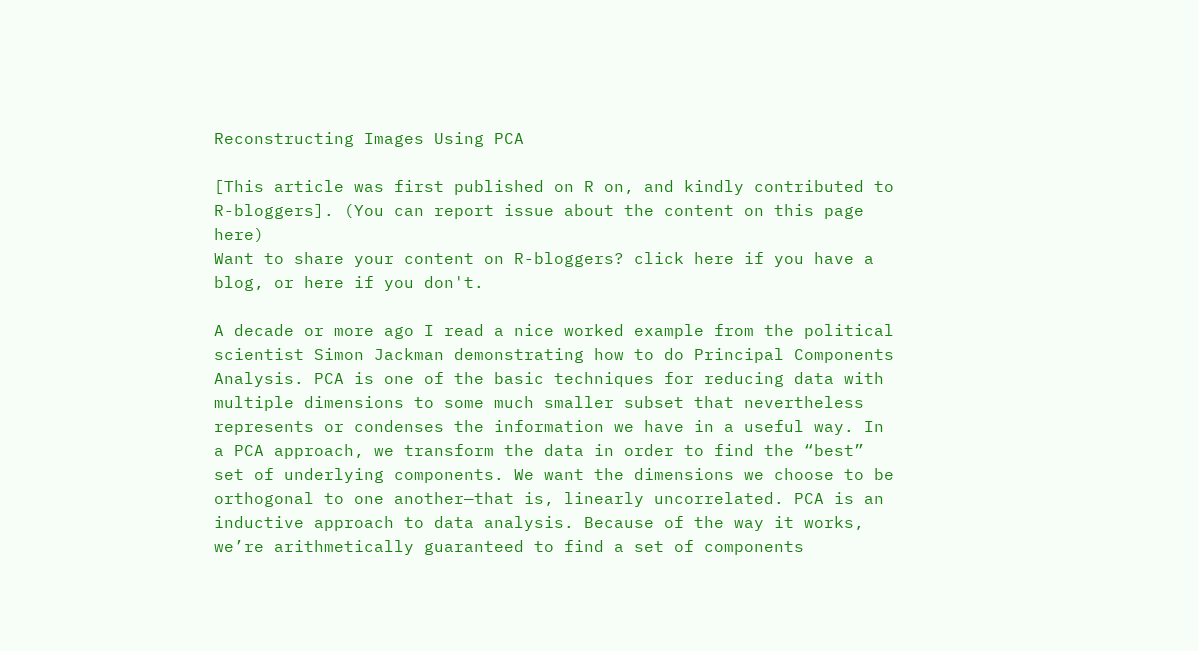Reconstructing Images Using PCA

[This article was first published on R on, and kindly contributed to R-bloggers]. (You can report issue about the content on this page here)
Want to share your content on R-bloggers? click here if you have a blog, or here if you don't.

A decade or more ago I read a nice worked example from the political scientist Simon Jackman demonstrating how to do Principal Components Analysis. PCA is one of the basic techniques for reducing data with multiple dimensions to some much smaller subset that nevertheless represents or condenses the information we have in a useful way. In a PCA approach, we transform the data in order to find the “best” set of underlying components. We want the dimensions we choose to be orthogonal to one another—that is, linearly uncorrelated. PCA is an inductive approach to data analysis. Because of the way it works, we’re arithmetically guaranteed to find a set of components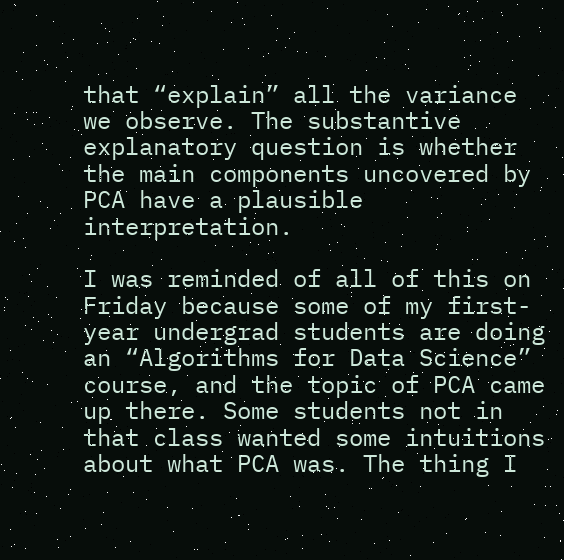that “explain” all the variance we observe. The substantive explanatory question is whether the main components uncovered by PCA have a plausible interpretation.

I was reminded of all of this on Friday because some of my first-year undergrad students are doing an “Algorithms for Data Science” course, and the topic of PCA came up there. Some students not in that class wanted some intuitions about what PCA was. The thing I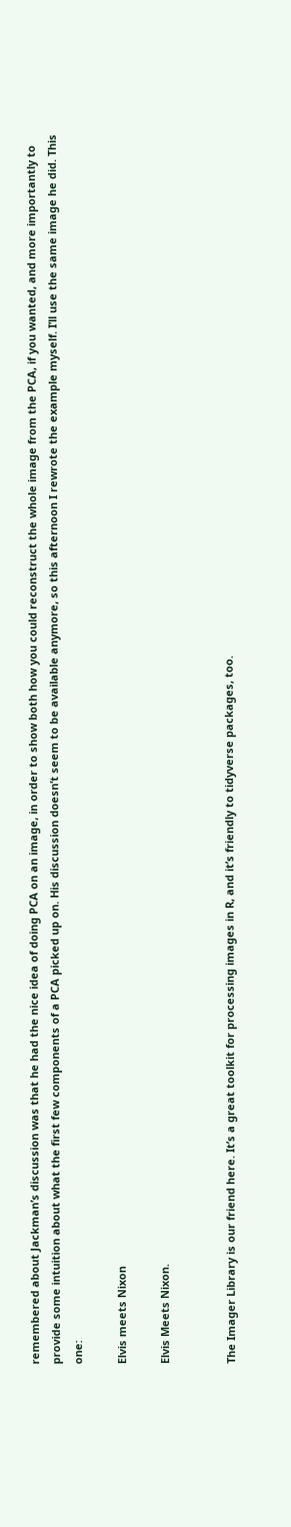remembered about Jackman’s discussion was that he had the nice idea of doing PCA on an image, in order to show both how you could reconstruct the whole image from the PCA, if you wanted, and more importantly to provide some intuition about what the first few components of a PCA picked up on. His discussion doesn’t seem to be available anymore, so this afternoon I rewrote the example myself. I’ll use the same image he did. This one:

Elvis meets Nixon

Elvis Meets Nixon.


The Imager Library is our friend here. It’s a great toolkit for processing images in R, and it’s friendly to tidyverse packages, too.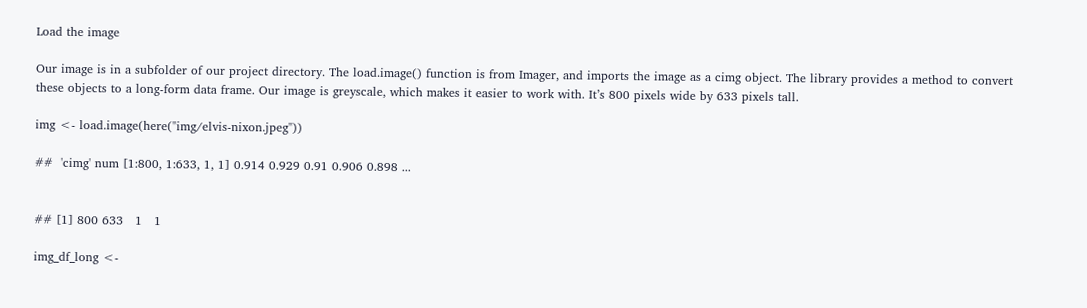Load the image

Our image is in a subfolder of our project directory. The load.image() function is from Imager, and imports the image as a cimg object. The library provides a method to convert these objects to a long-form data frame. Our image is greyscale, which makes it easier to work with. It’s 800 pixels wide by 633 pixels tall.

img <- load.image(here("img/elvis-nixon.jpeg"))

##  'cimg' num [1:800, 1:633, 1, 1] 0.914 0.929 0.91 0.906 0.898 ...


## [1] 800 633   1   1

img_df_long <-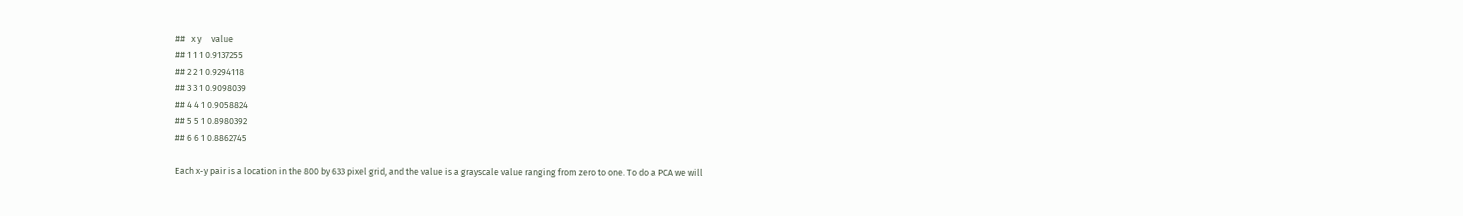##   x y     value
## 1 1 1 0.9137255
## 2 2 1 0.9294118
## 3 3 1 0.9098039
## 4 4 1 0.9058824
## 5 5 1 0.8980392
## 6 6 1 0.8862745

Each x-y pair is a location in the 800 by 633 pixel grid, and the value is a grayscale value ranging from zero to one. To do a PCA we will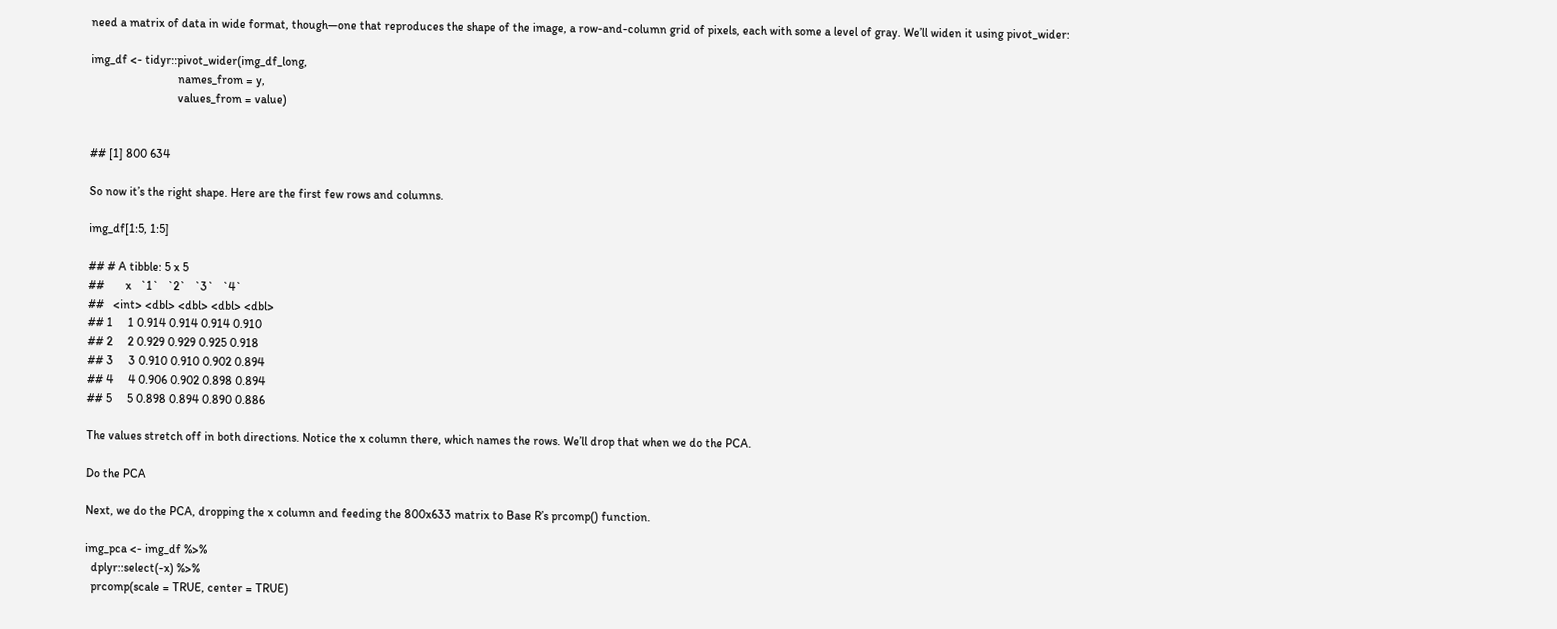need a matrix of data in wide format, though—one that reproduces the shape of the image, a row-and-column grid of pixels, each with some a level of gray. We’ll widen it using pivot_wider:

img_df <- tidyr::pivot_wider(img_df_long,
                             names_from = y,
                             values_from = value)


## [1] 800 634

So now it’s the right shape. Here are the first few rows and columns.

img_df[1:5, 1:5]

## # A tibble: 5 x 5
##       x   `1`   `2`   `3`   `4`
##   <int> <dbl> <dbl> <dbl> <dbl>
## 1     1 0.914 0.914 0.914 0.910
## 2     2 0.929 0.929 0.925 0.918
## 3     3 0.910 0.910 0.902 0.894
## 4     4 0.906 0.902 0.898 0.894
## 5     5 0.898 0.894 0.890 0.886

The values stretch off in both directions. Notice the x column there, which names the rows. We’ll drop that when we do the PCA.

Do the PCA

Next, we do the PCA, dropping the x column and feeding the 800x633 matrix to Base R’s prcomp() function.

img_pca <- img_df %>%
  dplyr::select(-x) %>%
  prcomp(scale = TRUE, center = TRUE)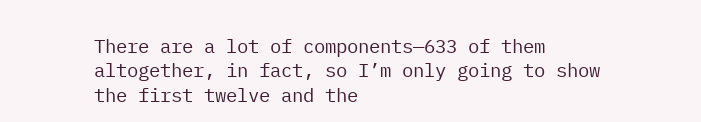There are a lot of components—633 of them altogether, in fact, so I’m only going to show the first twelve and the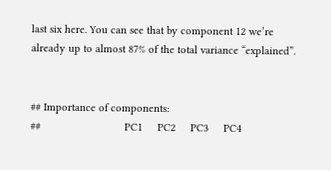last six here. You can see that by component 12 we’re already up to almost 87% of the total variance “explained”.


## Importance of components:
##                            PC1     PC2     PC3     PC4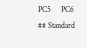PC5     PC6
## Standard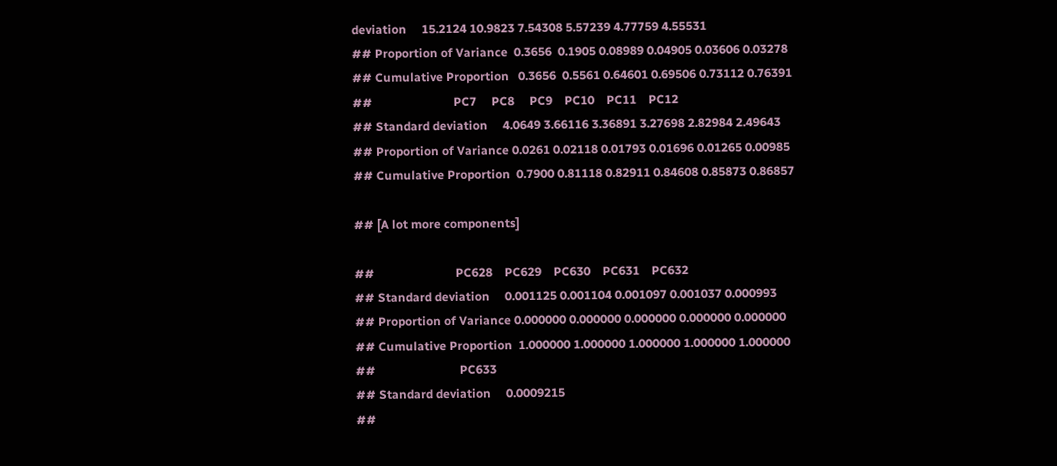deviation     15.2124 10.9823 7.54308 5.57239 4.77759 4.55531
## Proportion of Variance  0.3656  0.1905 0.08989 0.04905 0.03606 0.03278
## Cumulative Proportion   0.3656  0.5561 0.64601 0.69506 0.73112 0.76391
##                           PC7     PC8     PC9    PC10    PC11    PC12
## Standard deviation     4.0649 3.66116 3.36891 3.27698 2.82984 2.49643
## Proportion of Variance 0.0261 0.02118 0.01793 0.01696 0.01265 0.00985
## Cumulative Proportion  0.7900 0.81118 0.82911 0.84608 0.85873 0.86857

## [A lot more components]

##                           PC628    PC629    PC630    PC631    PC632
## Standard deviation     0.001125 0.001104 0.001097 0.001037 0.000993
## Proportion of Variance 0.000000 0.000000 0.000000 0.000000 0.000000
## Cumulative Proportion  1.000000 1.000000 1.000000 1.000000 1.000000
##                            PC633
## Standard deviation     0.0009215
##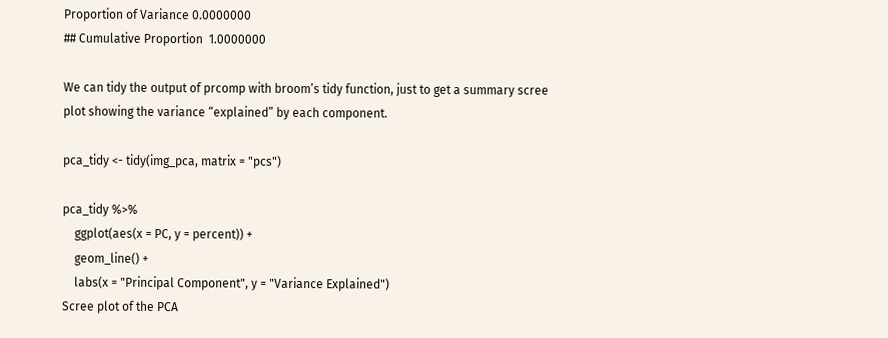Proportion of Variance 0.0000000
## Cumulative Proportion  1.0000000

We can tidy the output of prcomp with broom’s tidy function, just to get a summary scree plot showing the variance “explained” by each component.

pca_tidy <- tidy(img_pca, matrix = "pcs")

pca_tidy %>%
    ggplot(aes(x = PC, y = percent)) +
    geom_line() +
    labs(x = "Principal Component", y = "Variance Explained")
Scree plot of the PCA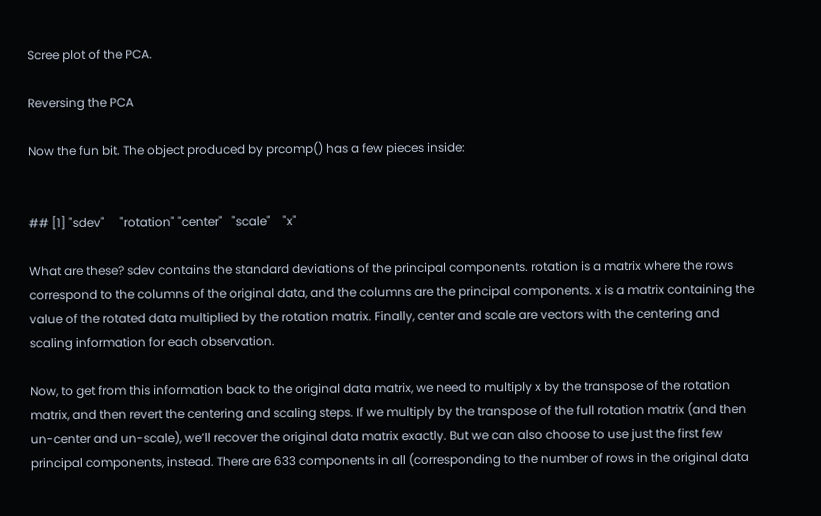Scree plot of the PCA.

Reversing the PCA

Now the fun bit. The object produced by prcomp() has a few pieces inside:


## [1] "sdev"     "rotation" "center"   "scale"    "x"

What are these? sdev contains the standard deviations of the principal components. rotation is a matrix where the rows correspond to the columns of the original data, and the columns are the principal components. x is a matrix containing the value of the rotated data multiplied by the rotation matrix. Finally, center and scale are vectors with the centering and scaling information for each observation.

Now, to get from this information back to the original data matrix, we need to multiply x by the transpose of the rotation matrix, and then revert the centering and scaling steps. If we multiply by the transpose of the full rotation matrix (and then un-center and un-scale), we’ll recover the original data matrix exactly. But we can also choose to use just the first few principal components, instead. There are 633 components in all (corresponding to the number of rows in the original data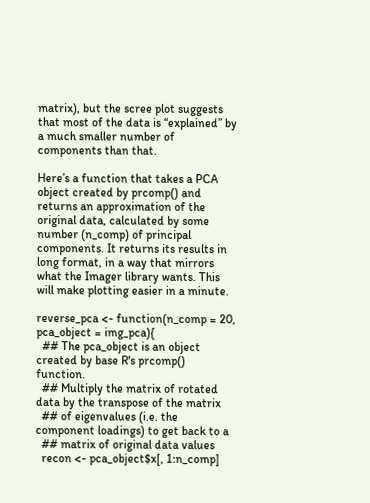matrix), but the scree plot suggests that most of the data is “explained” by a much smaller number of components than that.

Here’s a function that takes a PCA object created by prcomp() and returns an approximation of the original data, calculated by some number (n_comp) of principal components. It returns its results in long format, in a way that mirrors what the Imager library wants. This will make plotting easier in a minute.

reverse_pca <- function(n_comp = 20, pca_object = img_pca){
  ## The pca_object is an object created by base R's prcomp() function.
  ## Multiply the matrix of rotated data by the transpose of the matrix
  ## of eigenvalues (i.e. the component loadings) to get back to a
  ## matrix of original data values
  recon <- pca_object$x[, 1:n_comp]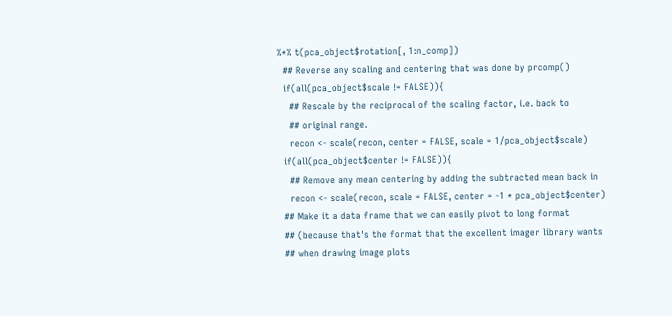%*% t(pca_object$rotation[, 1:n_comp])
  ## Reverse any scaling and centering that was done by prcomp()
  if(all(pca_object$scale != FALSE)){
    ## Rescale by the reciprocal of the scaling factor, i.e. back to
    ## original range.
    recon <- scale(recon, center = FALSE, scale = 1/pca_object$scale)
  if(all(pca_object$center != FALSE)){
    ## Remove any mean centering by adding the subtracted mean back in
    recon <- scale(recon, scale = FALSE, center = -1 * pca_object$center)
  ## Make it a data frame that we can easily pivot to long format
  ## (because that's the format that the excellent imager library wants
  ## when drawing image plots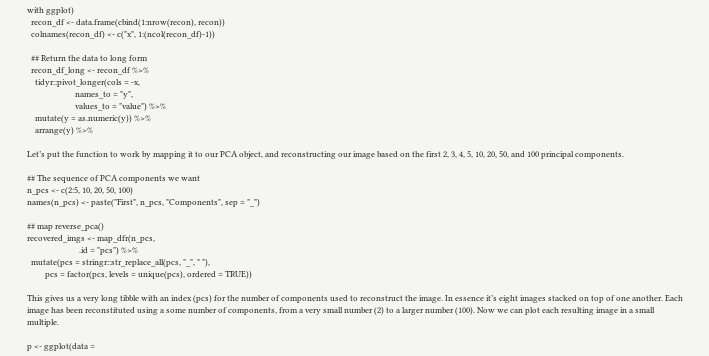with ggplot)
  recon_df <- data.frame(cbind(1:nrow(recon), recon))
  colnames(recon_df) <- c("x", 1:(ncol(recon_df)-1))

  ## Return the data to long form
  recon_df_long <- recon_df %>%
    tidyr::pivot_longer(cols = -x,
                        names_to = "y",
                        values_to = "value") %>%
    mutate(y = as.numeric(y)) %>%
    arrange(y) %>%

Let’s put the function to work by mapping it to our PCA object, and reconstructing our image based on the first 2, 3, 4, 5, 10, 20, 50, and 100 principal components.

## The sequence of PCA components we want
n_pcs <- c(2:5, 10, 20, 50, 100)
names(n_pcs) <- paste("First", n_pcs, "Components", sep = "_")

## map reverse_pca()
recovered_imgs <- map_dfr(n_pcs,
                          .id = "pcs") %>%
  mutate(pcs = stringr::str_replace_all(pcs, "_", " "),
         pcs = factor(pcs, levels = unique(pcs), ordered = TRUE))

This gives us a very long tibble with an index (pcs) for the number of components used to reconstruct the image. In essence it’s eight images stacked on top of one another. Each image has been reconstituted using a some number of components, from a very small number (2) to a larger number (100). Now we can plot each resulting image in a small multiple.

p <- ggplot(data =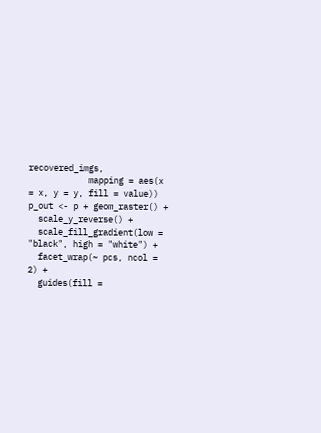recovered_imgs,
            mapping = aes(x = x, y = y, fill = value))
p_out <- p + geom_raster() +
  scale_y_reverse() +
  scale_fill_gradient(low = "black", high = "white") +
  facet_wrap(~ pcs, ncol = 2) +
  guides(fill =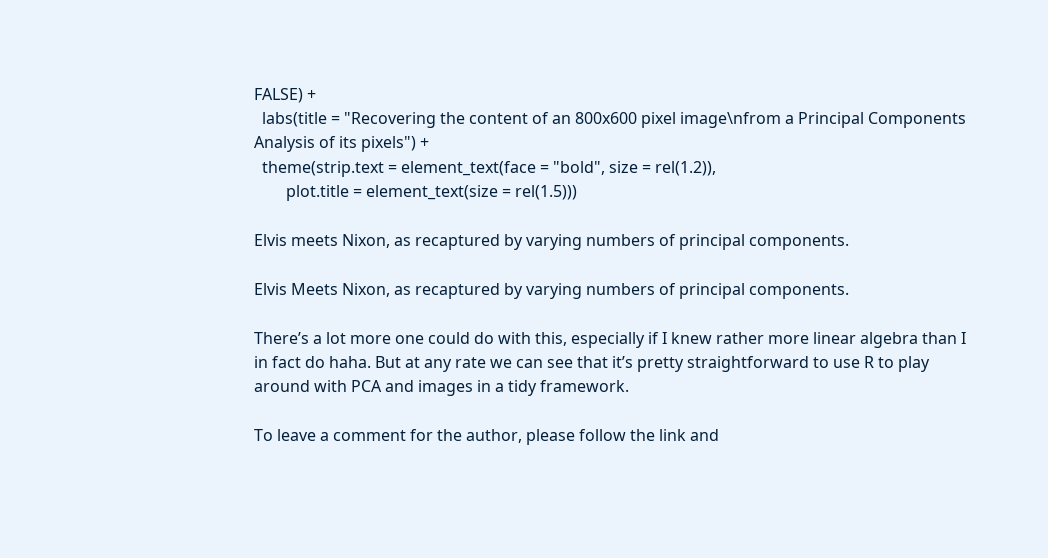FALSE) +
  labs(title = "Recovering the content of an 800x600 pixel image\nfrom a Principal Components Analysis of its pixels") +
  theme(strip.text = element_text(face = "bold", size = rel(1.2)),
        plot.title = element_text(size = rel(1.5)))

Elvis meets Nixon, as recaptured by varying numbers of principal components.

Elvis Meets Nixon, as recaptured by varying numbers of principal components.

There’s a lot more one could do with this, especially if I knew rather more linear algebra than I in fact do haha. But at any rate we can see that it’s pretty straightforward to use R to play around with PCA and images in a tidy framework.

To leave a comment for the author, please follow the link and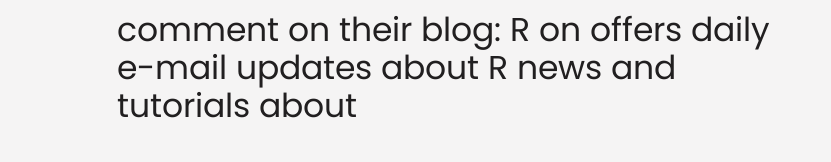comment on their blog: R on offers daily e-mail updates about R news and tutorials about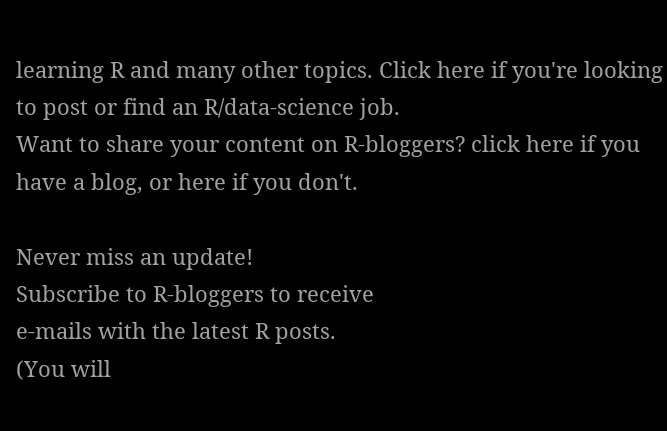learning R and many other topics. Click here if you're looking to post or find an R/data-science job.
Want to share your content on R-bloggers? click here if you have a blog, or here if you don't.

Never miss an update!
Subscribe to R-bloggers to receive
e-mails with the latest R posts.
(You will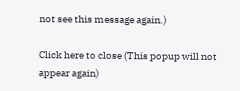not see this message again.)

Click here to close (This popup will not appear again)